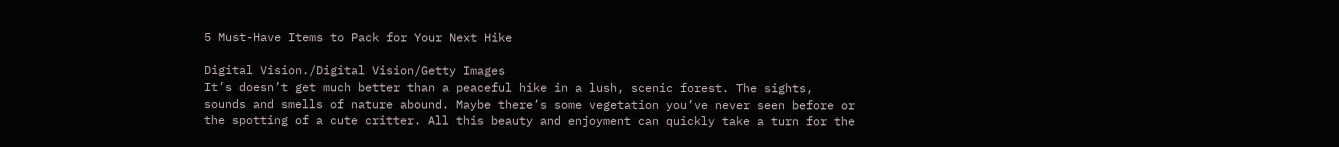5 Must-Have Items to Pack for Your Next Hike

Digital Vision./Digital Vision/Getty Images
It’s doesn’t get much better than a peaceful hike in a lush, scenic forest. The sights, sounds and smells of nature abound. Maybe there’s some vegetation you’ve never seen before or the spotting of a cute critter. All this beauty and enjoyment can quickly take a turn for the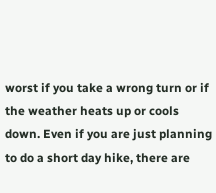worst if you take a wrong turn or if the weather heats up or cools down. Even if you are just planning to do a short day hike, there are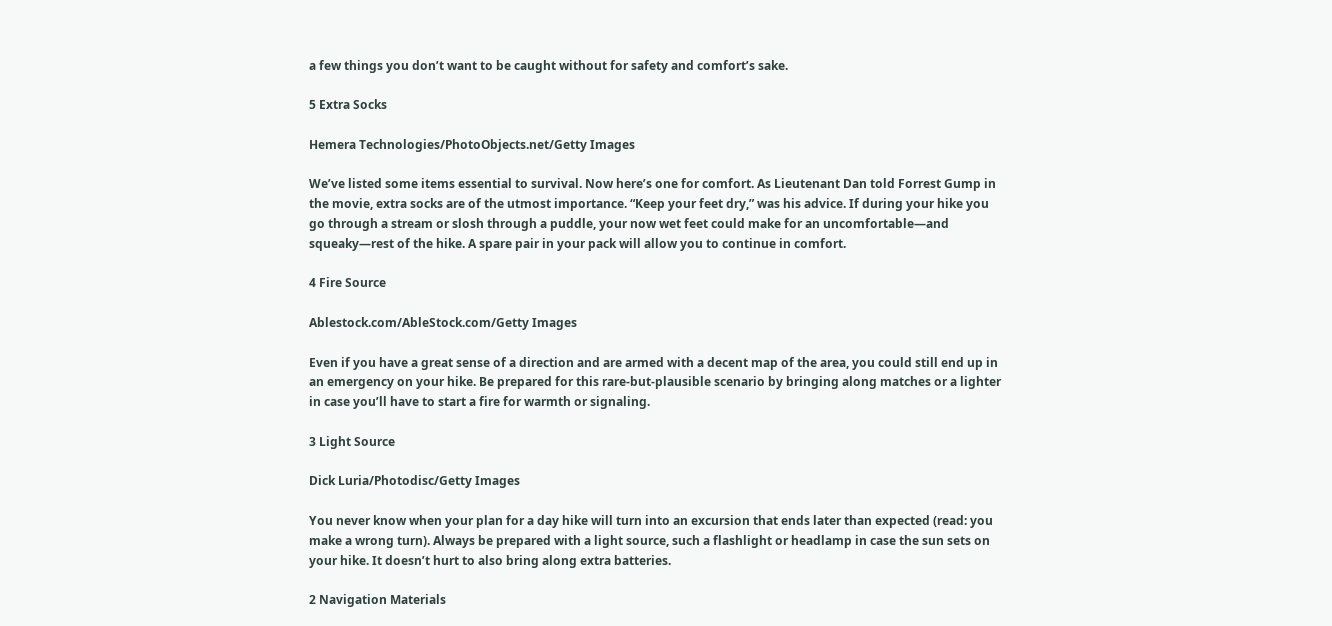a few things you don’t want to be caught without for safety and comfort’s sake.

5 Extra Socks

Hemera Technologies/PhotoObjects.net/Getty Images

We’ve listed some items essential to survival. Now here’s one for comfort. As Lieutenant Dan told Forrest Gump in the movie, extra socks are of the utmost importance. “Keep your feet dry,” was his advice. If during your hike you go through a stream or slosh through a puddle, your now wet feet could make for an uncomfortable—and squeaky—rest of the hike. A spare pair in your pack will allow you to continue in comfort.

4 Fire Source

Ablestock.com/AbleStock.com/Getty Images

Even if you have a great sense of a direction and are armed with a decent map of the area, you could still end up in an emergency on your hike. Be prepared for this rare-but-plausible scenario by bringing along matches or a lighter in case you’ll have to start a fire for warmth or signaling.

3 Light Source

Dick Luria/Photodisc/Getty Images

You never know when your plan for a day hike will turn into an excursion that ends later than expected (read: you make a wrong turn). Always be prepared with a light source, such a flashlight or headlamp in case the sun sets on your hike. It doesn’t hurt to also bring along extra batteries.

2 Navigation Materials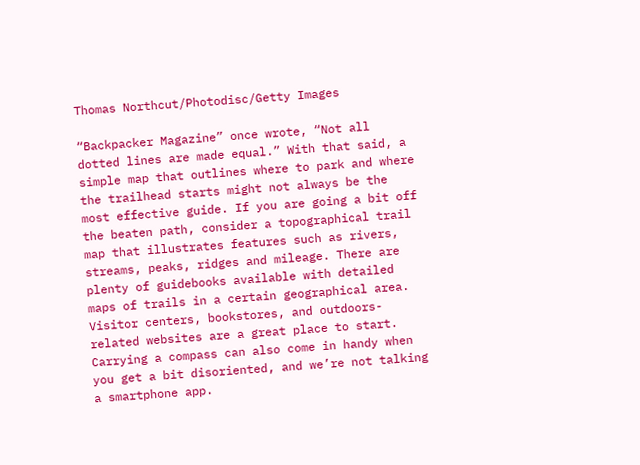Thomas Northcut/Photodisc/Getty Images

“Backpacker Magazine” once wrote, “Not all dotted lines are made equal.” With that said, a simple map that outlines where to park and where the trailhead starts might not always be the most effective guide. If you are going a bit off the beaten path, consider a topographical trail map that illustrates features such as rivers, streams, peaks, ridges and mileage. There are plenty of guidebooks available with detailed maps of trails in a certain geographical area. Visitor centers, bookstores, and outdoors-related websites are a great place to start. Carrying a compass can also come in handy when you get a bit disoriented, and we’re not talking a smartphone app.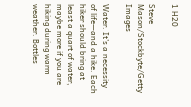1 H20

Steve Mason/Stockbyte/Getty Images

Water. It’s a necessity of life—and a hike. Each hiker should bring at least a quart of water, maybe more if you are hiking during warm weather. Bottles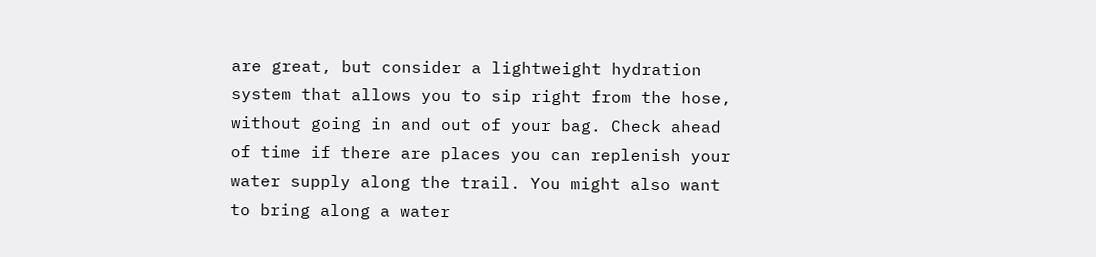are great, but consider a lightweight hydration system that allows you to sip right from the hose, without going in and out of your bag. Check ahead of time if there are places you can replenish your water supply along the trail. You might also want to bring along a water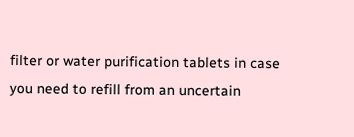filter or water purification tablets in case you need to refill from an uncertain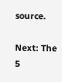source.

Next: The 5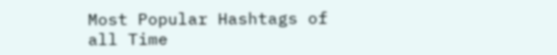Most Popular Hashtags of all Time